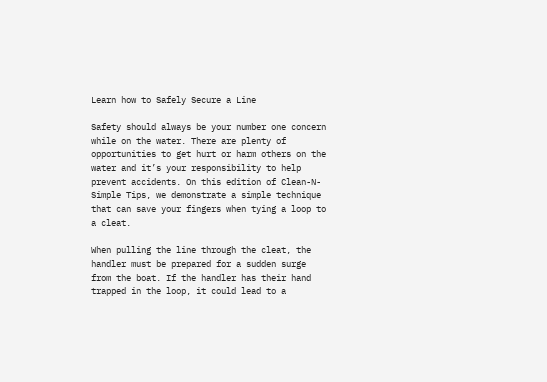Learn how to Safely Secure a Line

Safety should always be your number one concern while on the water. There are plenty of opportunities to get hurt or harm others on the water and it’s your responsibility to help prevent accidents. On this edition of Clean-N-Simple Tips, we demonstrate a simple technique that can save your fingers when tying a loop to a cleat.

When pulling the line through the cleat, the handler must be prepared for a sudden surge from the boat. If the handler has their hand trapped in the loop, it could lead to a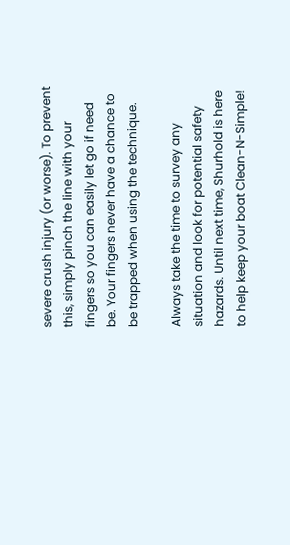severe crush injury (or worse). To prevent this, simply pinch the line with your fingers so you can easily let go if need be. Your fingers never have a chance to be trapped when using the technique.

Always take the time to survey any situation and look for potential safety hazards. Until next time, Shurhold is here to help keep your boat Clean-N-Simple!